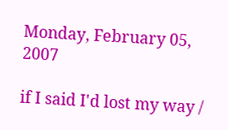Monday, February 05, 2007

if I said I'd lost my way /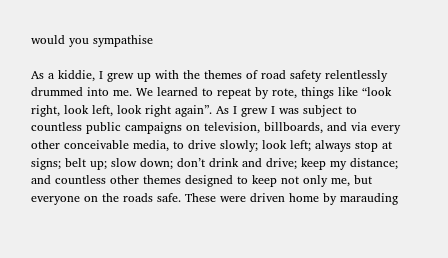would you sympathise

As a kiddie, I grew up with the themes of road safety relentlessly drummed into me. We learned to repeat by rote, things like “look right, look left, look right again”. As I grew I was subject to countless public campaigns on television, billboards, and via every other conceivable media, to drive slowly; look left; always stop at signs; belt up; slow down; don’t drink and drive; keep my distance; and countless other themes designed to keep not only me, but everyone on the roads safe. These were driven home by marauding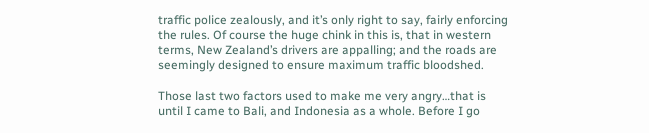traffic police zealously, and it’s only right to say, fairly enforcing the rules. Of course the huge chink in this is, that in western terms, New Zealand’s drivers are appalling; and the roads are seemingly designed to ensure maximum traffic bloodshed.

Those last two factors used to make me very angry…that is until I came to Bali, and Indonesia as a whole. Before I go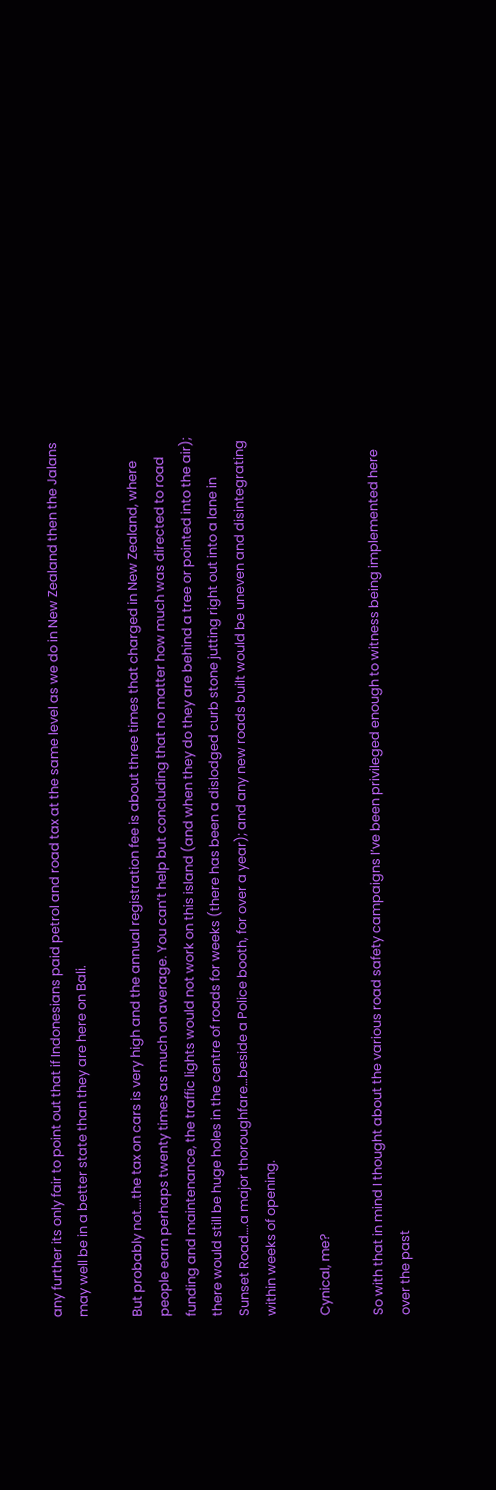any further its only fair to point out that if Indonesians paid petrol and road tax at the same level as we do in New Zealand then the Jalans may well be in a better state than they are here on Bali.

But probably not….the tax on cars is very high and the annual registration fee is about three times that charged in New Zealand, where people earn perhaps twenty times as much on average. You can’t help but concluding that no matter how much was directed to road funding and maintenance, the traffic lights would not work on this island (and when they do they are behind a tree or pointed into the air); there would still be huge holes in the centre of roads for weeks (there has been a dislodged curb stone jutting right out into a lane in Sunset Road….a major thoroughfare…beside a Police booth, for over a year); and any new roads built would be uneven and disintegrating within weeks of opening.

Cynical, me?

So with that in mind I thought about the various road safety campaigns I’ve been privileged enough to witness being implemented here over the past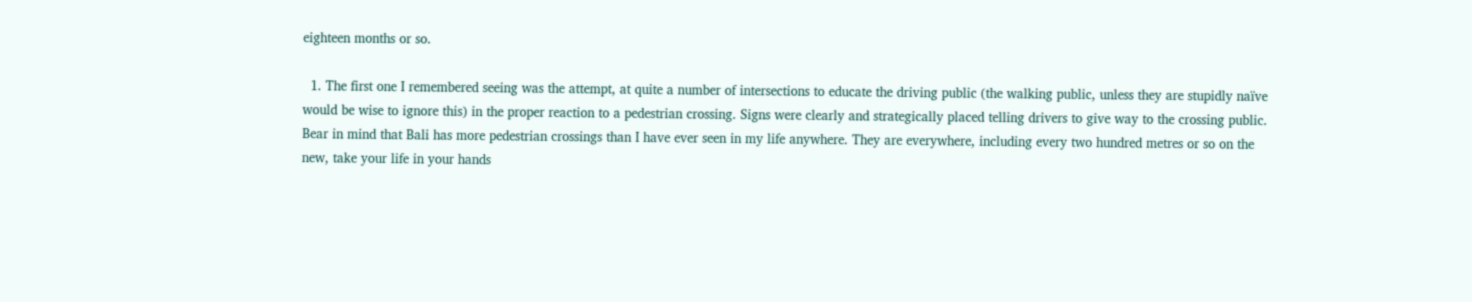eighteen months or so.

  1. The first one I remembered seeing was the attempt, at quite a number of intersections to educate the driving public (the walking public, unless they are stupidly naïve would be wise to ignore this) in the proper reaction to a pedestrian crossing. Signs were clearly and strategically placed telling drivers to give way to the crossing public. Bear in mind that Bali has more pedestrian crossings than I have ever seen in my life anywhere. They are everywhere, including every two hundred metres or so on the new, take your life in your hands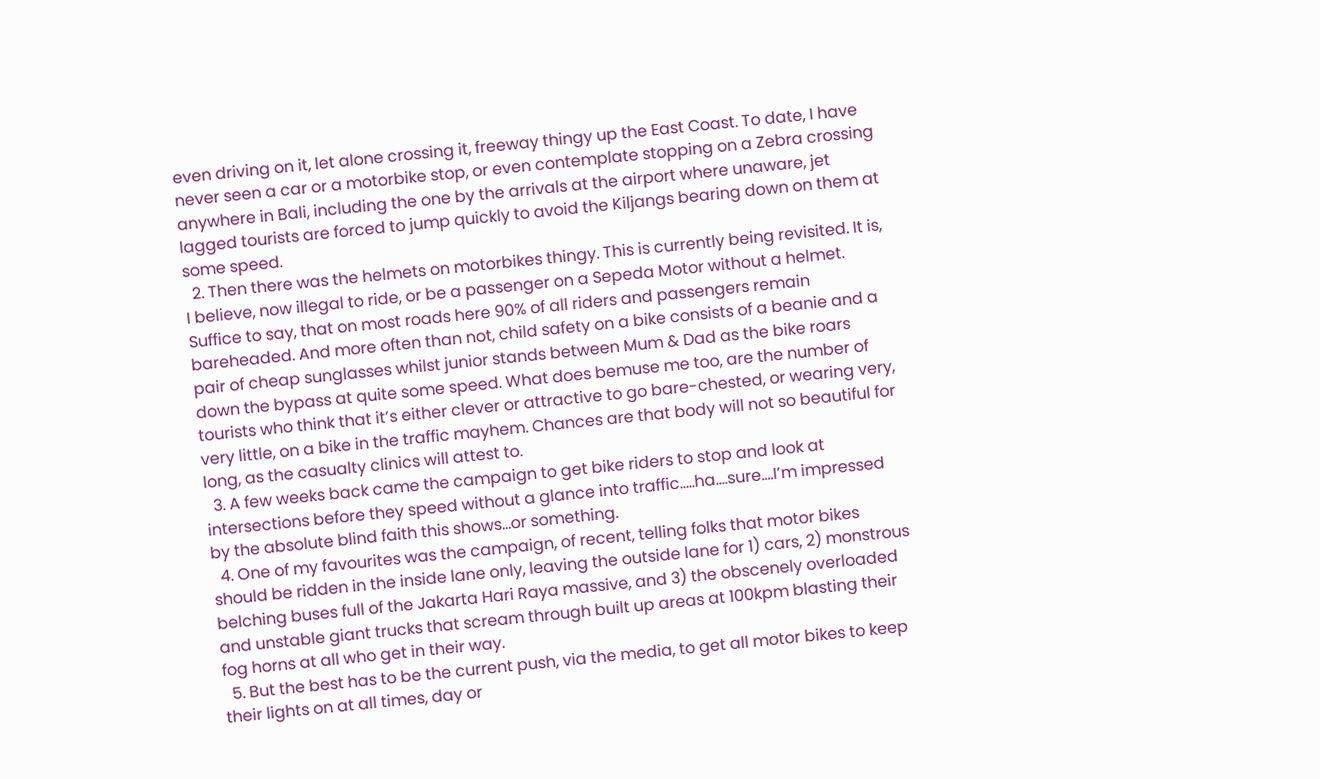even driving on it, let alone crossing it, freeway thingy up the East Coast. To date, I have never seen a car or a motorbike stop, or even contemplate stopping on a Zebra crossing anywhere in Bali, including the one by the arrivals at the airport where unaware, jet lagged tourists are forced to jump quickly to avoid the Kiljangs bearing down on them at some speed.
  2. Then there was the helmets on motorbikes thingy. This is currently being revisited. It is, I believe, now illegal to ride, or be a passenger on a Sepeda Motor without a helmet. Suffice to say, that on most roads here 90% of all riders and passengers remain bareheaded. And more often than not, child safety on a bike consists of a beanie and a pair of cheap sunglasses whilst junior stands between Mum & Dad as the bike roars down the bypass at quite some speed. What does bemuse me too, are the number of tourists who think that it’s either clever or attractive to go bare-chested, or wearing very, very little, on a bike in the traffic mayhem. Chances are that body will not so beautiful for long, as the casualty clinics will attest to.
  3. A few weeks back came the campaign to get bike riders to stop and look at intersections before they speed without a glance into traffic…..ha….sure….I’m impressed by the absolute blind faith this shows…or something.
  4. One of my favourites was the campaign, of recent, telling folks that motor bikes should be ridden in the inside lane only, leaving the outside lane for 1) cars, 2) monstrous belching buses full of the Jakarta Hari Raya massive, and 3) the obscenely overloaded and unstable giant trucks that scream through built up areas at 100kpm blasting their fog horns at all who get in their way.
  5. But the best has to be the current push, via the media, to get all motor bikes to keep their lights on at all times, day or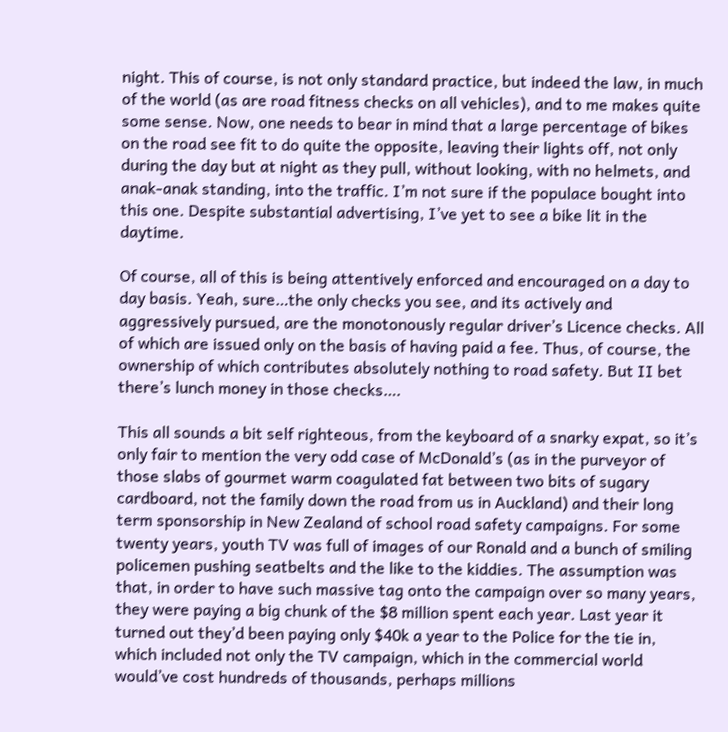night. This of course, is not only standard practice, but indeed the law, in much of the world (as are road fitness checks on all vehicles), and to me makes quite some sense. Now, one needs to bear in mind that a large percentage of bikes on the road see fit to do quite the opposite, leaving their lights off, not only during the day but at night as they pull, without looking, with no helmets, and anak-anak standing, into the traffic. I’m not sure if the populace bought into this one. Despite substantial advertising, I’ve yet to see a bike lit in the daytime.

Of course, all of this is being attentively enforced and encouraged on a day to day basis. Yeah, sure…the only checks you see, and its actively and aggressively pursued, are the monotonously regular driver’s Licence checks. All of which are issued only on the basis of having paid a fee. Thus, of course, the ownership of which contributes absolutely nothing to road safety. But II bet there’s lunch money in those checks….

This all sounds a bit self righteous, from the keyboard of a snarky expat, so it’s only fair to mention the very odd case of McDonald’s (as in the purveyor of those slabs of gourmet warm coagulated fat between two bits of sugary cardboard, not the family down the road from us in Auckland) and their long term sponsorship in New Zealand of school road safety campaigns. For some twenty years, youth TV was full of images of our Ronald and a bunch of smiling policemen pushing seatbelts and the like to the kiddies. The assumption was that, in order to have such massive tag onto the campaign over so many years, they were paying a big chunk of the $8 million spent each year. Last year it turned out they’d been paying only $40k a year to the Police for the tie in, which included not only the TV campaign, which in the commercial world would’ve cost hundreds of thousands, perhaps millions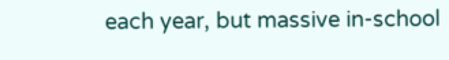each year, but massive in-school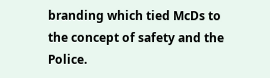branding which tied McDs to the concept of safety and the Police.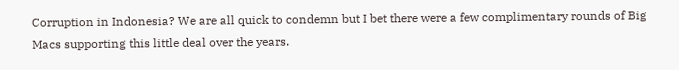Corruption in Indonesia? We are all quick to condemn but I bet there were a few complimentary rounds of Big Macs supporting this little deal over the years.